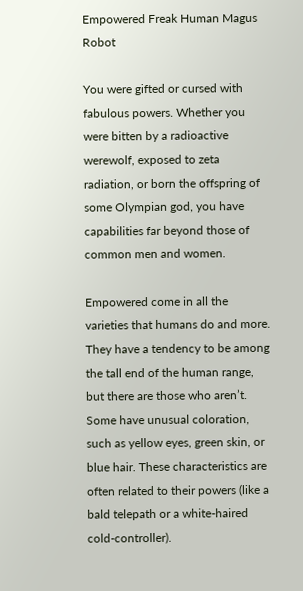Empowered Freak Human Magus Robot

You were gifted or cursed with fabulous powers. Whether you were bitten by a radioactive werewolf, exposed to zeta radiation, or born the offspring of some Olympian god, you have capabilities far beyond those of common men and women.

Empowered come in all the varieties that humans do and more. They have a tendency to be among the tall end of the human range, but there are those who aren’t. Some have unusual coloration, such as yellow eyes, green skin, or blue hair. These characteristics are often related to their powers (like a bald telepath or a white-haired cold-controller).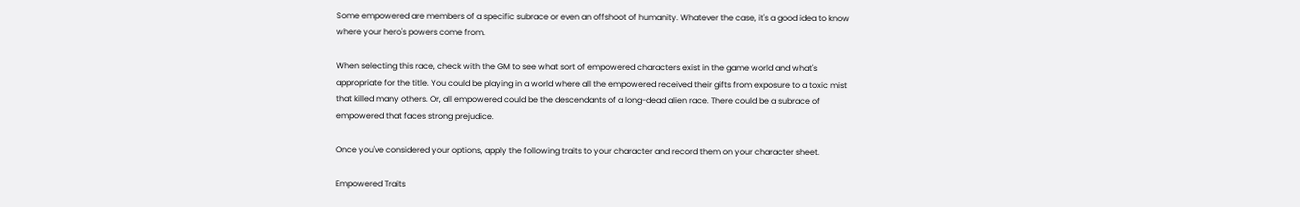Some empowered are members of a specific subrace or even an offshoot of humanity. Whatever the case, it's a good idea to know where your hero's powers come from.

When selecting this race, check with the GM to see what sort of empowered characters exist in the game world and what's appropriate for the title. You could be playing in a world where all the empowered received their gifts from exposure to a toxic mist that killed many others. Or, all empowered could be the descendants of a long-dead alien race. There could be a subrace of empowered that faces strong prejudice.

Once you've considered your options, apply the following traits to your character and record them on your character sheet.

Empowered Traits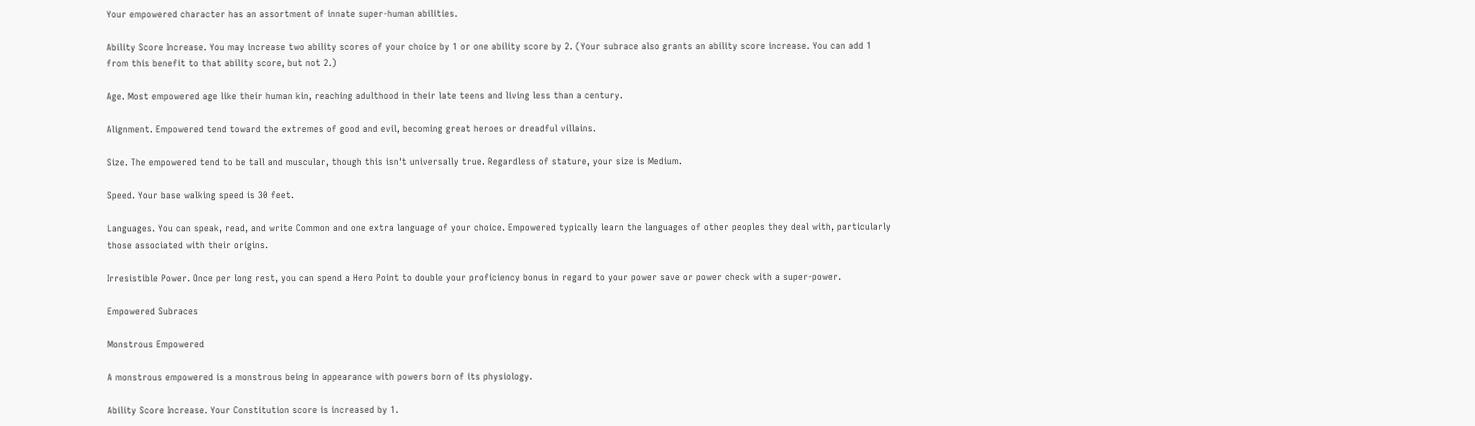Your empowered character has an assortment of innate super-human abilities.

Ability Score Increase. You may increase two ability scores of your choice by 1 or one ability score by 2. (Your subrace also grants an ability score increase. You can add 1 from this benefit to that ability score, but not 2.)

Age. Most empowered age like their human kin, reaching adulthood in their late teens and living less than a century.

Alignment. Empowered tend toward the extremes of good and evil, becoming great heroes or dreadful villains.

Size. The empowered tend to be tall and muscular, though this isn't universally true. Regardless of stature, your size is Medium.

Speed. Your base walking speed is 30 feet.

Languages. You can speak, read, and write Common and one extra language of your choice. Empowered typically learn the languages of other peoples they deal with, particularly those associated with their origins.

Irresistible Power. Once per long rest, you can spend a Hero Point to double your proficiency bonus in regard to your power save or power check with a super-power.

Empowered Subraces

Monstrous Empowered

A monstrous empowered is a monstrous being in appearance with powers born of its physiology.

Ability Score Increase. Your Constitution score is increased by 1.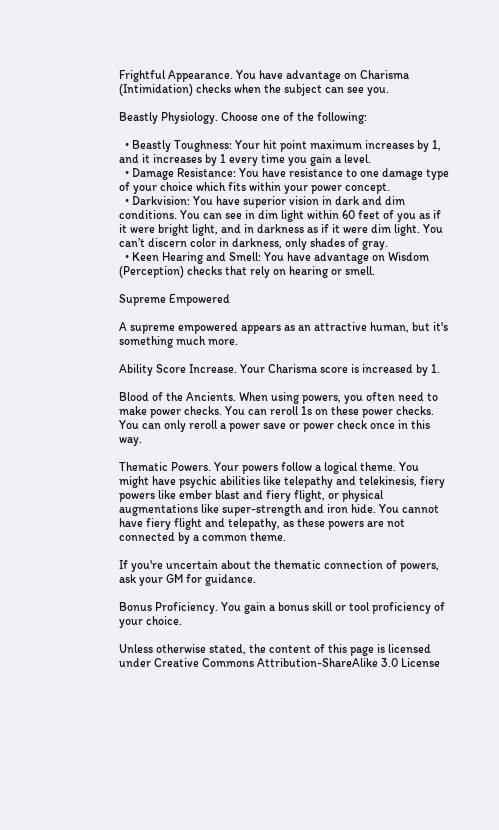Frightful Appearance. You have advantage on Charisma (Intimidation) checks when the subject can see you.

Beastly Physiology. Choose one of the following:

  • Beastly Toughness: Your hit point maximum increases by 1, and it increases by 1 every time you gain a level.
  • Damage Resistance: You have resistance to one damage type of your choice which fits within your power concept.
  • Darkvision: You have superior vision in dark and dim conditions. You can see in dim light within 60 feet of you as if it were bright light, and in darkness as if it were dim light. You can’t discern color in darkness, only shades of gray.
  • Keen Hearing and Smell: You have advantage on Wisdom (Perception) checks that rely on hearing or smell.

Supreme Empowered

A supreme empowered appears as an attractive human, but it's something much more.

Ability Score Increase. Your Charisma score is increased by 1.

Blood of the Ancients. When using powers, you often need to make power checks. You can reroll 1s on these power checks. You can only reroll a power save or power check once in this way.

Thematic Powers. Your powers follow a logical theme. You might have psychic abilities like telepathy and telekinesis, fiery powers like ember blast and fiery flight, or physical augmentations like super-strength and iron hide. You cannot have fiery flight and telepathy, as these powers are not connected by a common theme.

If you're uncertain about the thematic connection of powers, ask your GM for guidance.

Bonus Proficiency. You gain a bonus skill or tool proficiency of your choice.

Unless otherwise stated, the content of this page is licensed under Creative Commons Attribution-ShareAlike 3.0 License